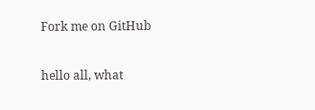Fork me on GitHub

hello all, what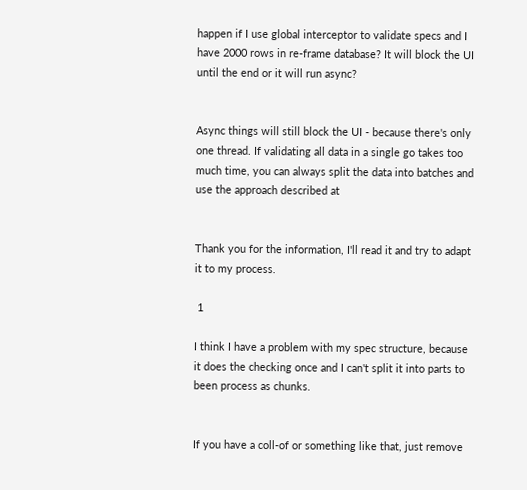happen if I use global interceptor to validate specs and I have 2000 rows in re-frame database? It will block the UI until the end or it will run async?


Async things will still block the UI - because there's only one thread. If validating all data in a single go takes too much time, you can always split the data into batches and use the approach described at


Thank you for the information, I'll read it and try to adapt it to my process.

 1

I think I have a problem with my spec structure, because it does the checking once and I can't split it into parts to been process as chunks.


If you have a coll-of or something like that, just remove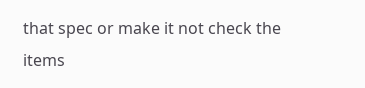that spec or make it not check the items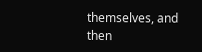themselves, and then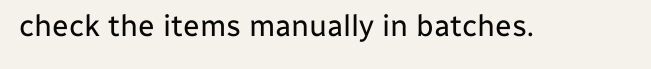check the items manually in batches.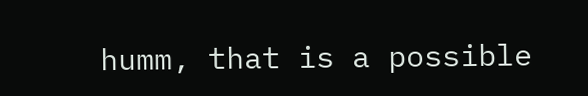humm, that is a possible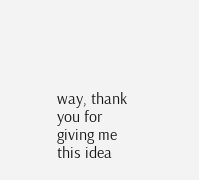way, thank you for giving me this idea